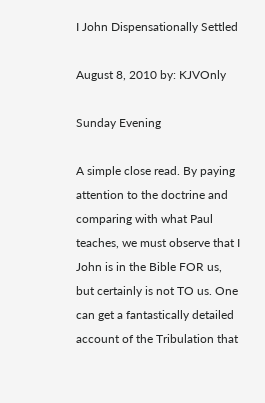I John Dispensationally Settled

August 8, 2010 by: KJVOnly

Sunday Evening

A simple close read. By paying attention to the doctrine and comparing with what Paul teaches, we must observe that I John is in the Bible FOR us, but certainly is not TO us. One can get a fantastically detailed account of the Tribulation that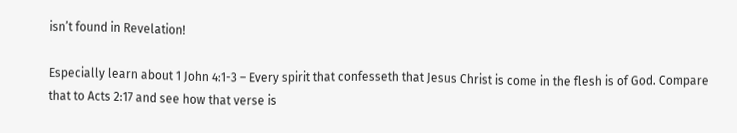isn’t found in Revelation!

Especially learn about 1 John 4:1-3 – Every spirit that confesseth that Jesus Christ is come in the flesh is of God. Compare that to Acts 2:17 and see how that verse is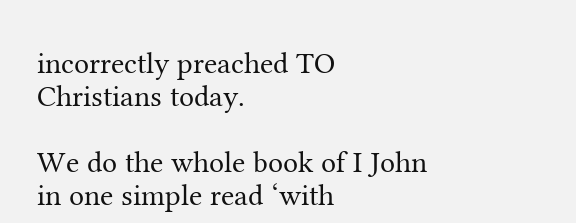incorrectly preached TO Christians today.

We do the whole book of I John in one simple read ‘with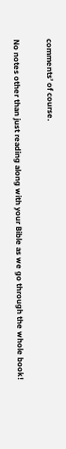comments’ of course.

No notes other than just reading along with your Bible as we go through the whole book!